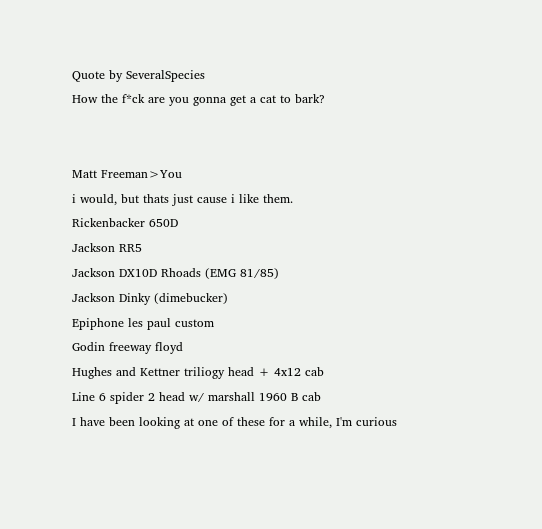Quote by SeveralSpecies
How the f*ck are you gonna get a cat to bark?


Matt Freeman>You
i would, but thats just cause i like them.
Rickenbacker 650D
Jackson RR5
Jackson DX10D Rhoads (EMG 81/85)
Jackson Dinky (dimebucker)
Epiphone les paul custom
Godin freeway floyd
Hughes and Kettner triliogy head + 4x12 cab
Line 6 spider 2 head w/ marshall 1960 B cab
I have been looking at one of these for a while, I'm curious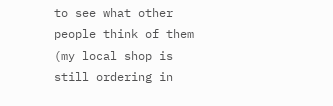to see what other people think of them (my local shop is still ordering in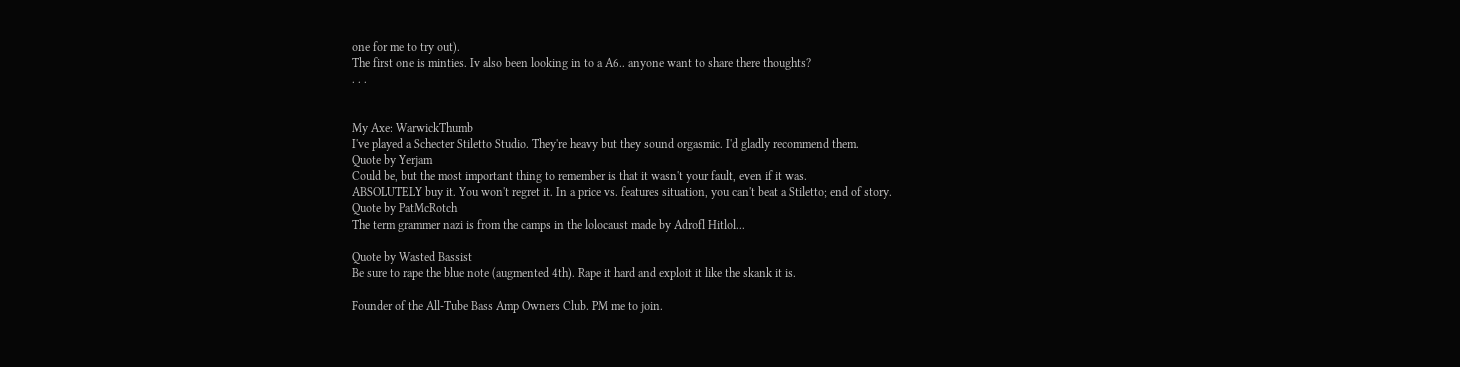one for me to try out).
The first one is minties. Iv also been looking in to a A6.. anyone want to share there thoughts?
. . .


My Axe: WarwickThumb
I've played a Schecter Stiletto Studio. They're heavy but they sound orgasmic. I'd gladly recommend them.
Quote by Yerjam
Could be, but the most important thing to remember is that it wasn't your fault, even if it was.
ABSOLUTELY buy it. You won't regret it. In a price vs. features situation, you can't beat a Stiletto; end of story.
Quote by PatMcRotch
The term grammer nazi is from the camps in the lolocaust made by Adrofl Hitlol...

Quote by Wasted Bassist
Be sure to rape the blue note (augmented 4th). Rape it hard and exploit it like the skank it is.

Founder of the All-Tube Bass Amp Owners Club. PM me to join.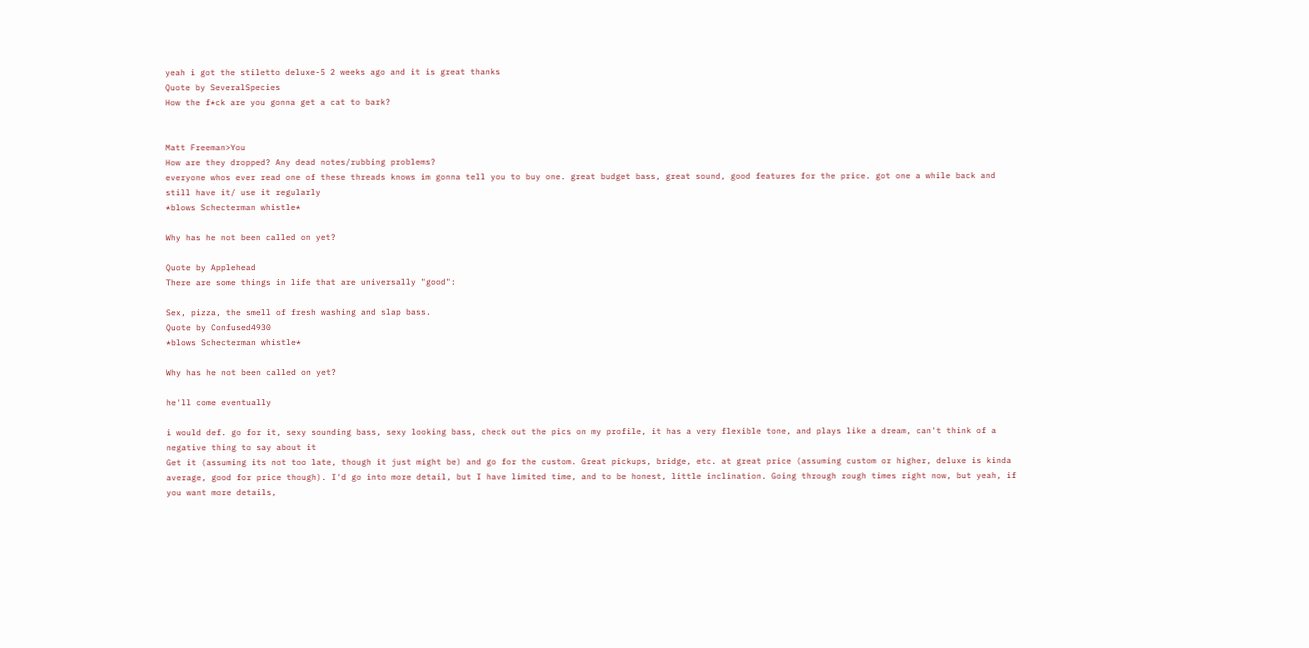yeah i got the stiletto deluxe-5 2 weeks ago and it is great thanks
Quote by SeveralSpecies
How the f*ck are you gonna get a cat to bark?


Matt Freeman>You
How are they dropped? Any dead notes/rubbing problems?
everyone whos ever read one of these threads knows im gonna tell you to buy one. great budget bass, great sound, good features for the price. got one a while back and still have it/ use it regularly
*blows Schecterman whistle*

Why has he not been called on yet?

Quote by Applehead
There are some things in life that are universally "good":

Sex, pizza, the smell of fresh washing and slap bass.
Quote by Confused4930
*blows Schecterman whistle*

Why has he not been called on yet?

he'll come eventually

i would def. go for it, sexy sounding bass, sexy looking bass, check out the pics on my profile, it has a very flexible tone, and plays like a dream, can't think of a negative thing to say about it
Get it (assuming its not too late, though it just might be) and go for the custom. Great pickups, bridge, etc. at great price (assuming custom or higher, deluxe is kinda average, good for price though). I'd go into more detail, but I have limited time, and to be honest, little inclination. Going through rough times right now, but yeah, if you want more details,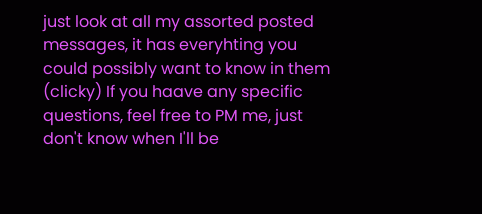just look at all my assorted posted messages, it has everyhting you could possibly want to know in them (clicky) If you haave any specific questions, feel free to PM me, just don't know when I'll be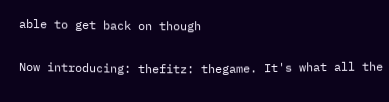able to get back on though

Now introducing: thefitz: thegame. It's what all the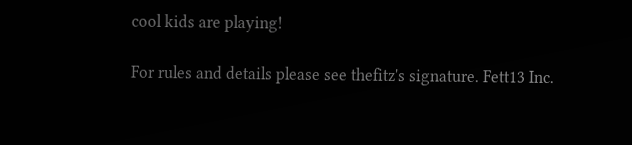cool kids are playing!

For rules and details please see thefitz's signature. Fett13 Inc.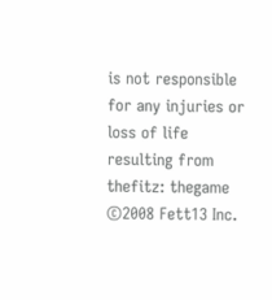is not responsible for any injuries or loss of life resulting from thefitz: thegame
©2008 Fett13 Inc.